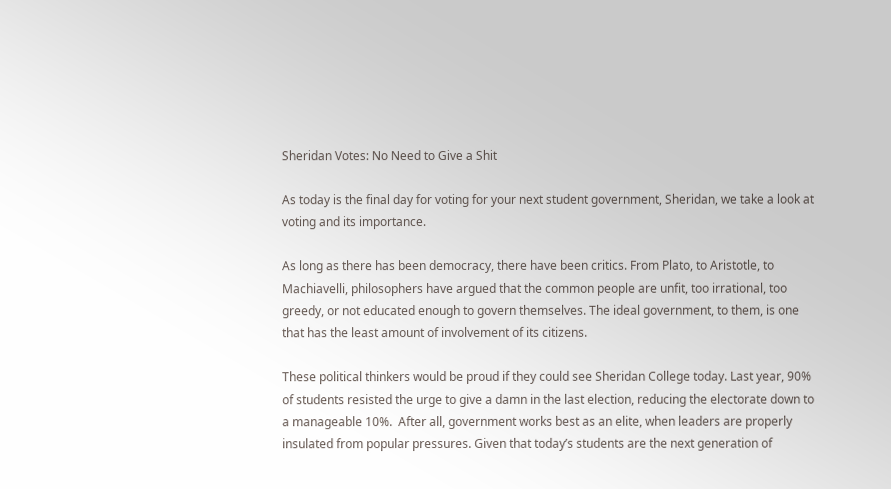Sheridan Votes: No Need to Give a Shit

As today is the final day for voting for your next student government, Sheridan, we take a look at voting and its importance.

As long as there has been democracy, there have been critics. From Plato, to Aristotle, to Machiavelli, philosophers have argued that the common people are unfit, too irrational, too greedy, or not educated enough to govern themselves. The ideal government, to them, is one that has the least amount of involvement of its citizens.

These political thinkers would be proud if they could see Sheridan College today. Last year, 90% of students resisted the urge to give a damn in the last election, reducing the electorate down to a manageable 10%.  After all, government works best as an elite, when leaders are properly insulated from popular pressures. Given that today’s students are the next generation of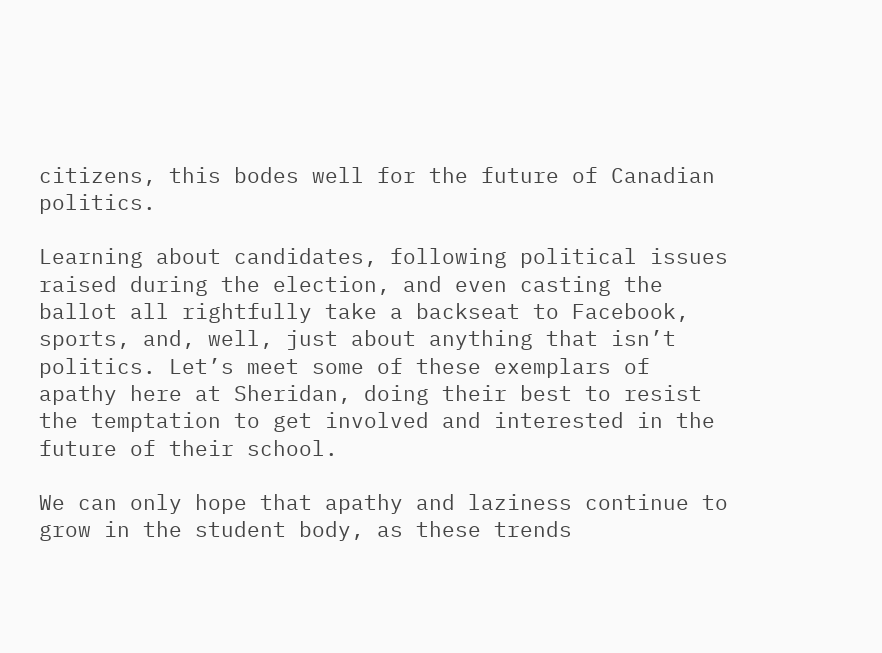citizens, this bodes well for the future of Canadian politics.

Learning about candidates, following political issues raised during the election, and even casting the ballot all rightfully take a backseat to Facebook, sports, and, well, just about anything that isn’t politics. Let’s meet some of these exemplars of apathy here at Sheridan, doing their best to resist the temptation to get involved and interested in the future of their school.

We can only hope that apathy and laziness continue to grow in the student body, as these trends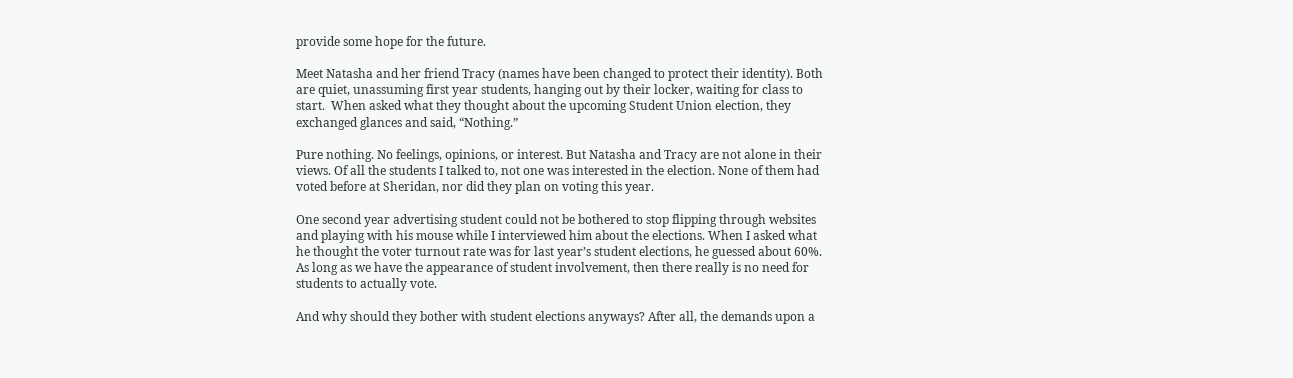provide some hope for the future.

Meet Natasha and her friend Tracy (names have been changed to protect their identity). Both are quiet, unassuming first year students, hanging out by their locker, waiting for class to start.  When asked what they thought about the upcoming Student Union election, they exchanged glances and said, “Nothing.”

Pure nothing. No feelings, opinions, or interest. But Natasha and Tracy are not alone in their views. Of all the students I talked to, not one was interested in the election. None of them had voted before at Sheridan, nor did they plan on voting this year.

One second year advertising student could not be bothered to stop flipping through websites and playing with his mouse while I interviewed him about the elections. When I asked what he thought the voter turnout rate was for last year’s student elections, he guessed about 60%. As long as we have the appearance of student involvement, then there really is no need for students to actually vote.

And why should they bother with student elections anyways? After all, the demands upon a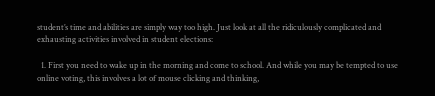student’s time and abilities are simply way too high. Just look at all the ridiculously complicated and exhausting activities involved in student elections:

  1. First you need to wake up in the morning and come to school. And while you may be tempted to use online voting, this involves a lot of mouse clicking and thinking,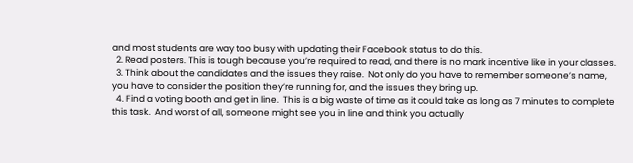and most students are way too busy with updating their Facebook status to do this.
  2. Read posters. This is tough because you’re required to read, and there is no mark incentive like in your classes.
  3. Think about the candidates and the issues they raise.  Not only do you have to remember someone’s name, you have to consider the position they’re running for, and the issues they bring up.
  4. Find a voting booth and get in line.  This is a big waste of time as it could take as long as 7 minutes to complete this task.  And worst of all, someone might see you in line and think you actually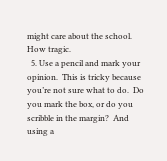might care about the school. How tragic.
  5. Use a pencil and mark your opinion.  This is tricky because you’re not sure what to do.  Do you mark the box, or do you scribble in the margin?  And using a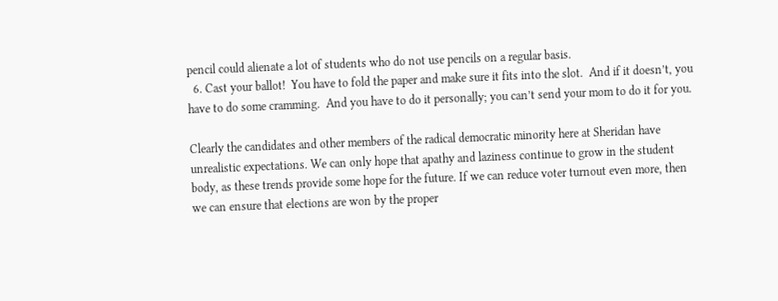pencil could alienate a lot of students who do not use pencils on a regular basis.
  6. Cast your ballot!  You have to fold the paper and make sure it fits into the slot.  And if it doesn’t, you have to do some cramming.  And you have to do it personally; you can’t send your mom to do it for you.

Clearly the candidates and other members of the radical democratic minority here at Sheridan have unrealistic expectations. We can only hope that apathy and laziness continue to grow in the student body, as these trends provide some hope for the future. If we can reduce voter turnout even more, then we can ensure that elections are won by the proper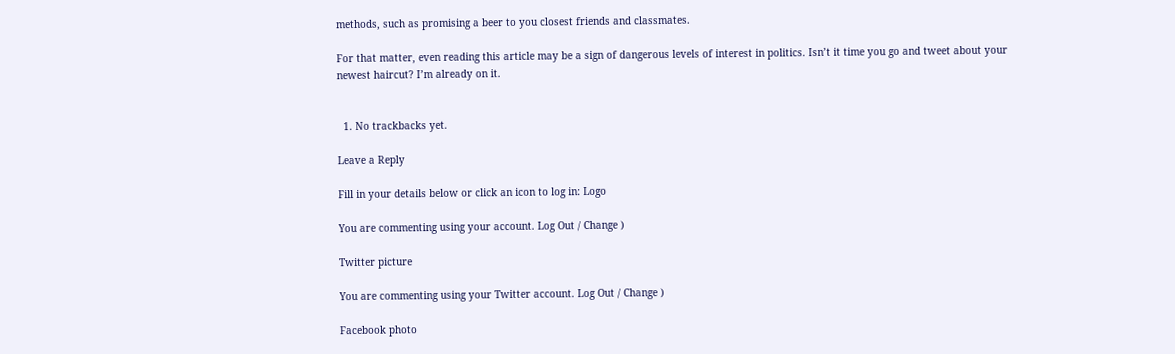methods, such as promising a beer to you closest friends and classmates.

For that matter, even reading this article may be a sign of dangerous levels of interest in politics. Isn’t it time you go and tweet about your newest haircut? I’m already on it.


  1. No trackbacks yet.

Leave a Reply

Fill in your details below or click an icon to log in: Logo

You are commenting using your account. Log Out / Change )

Twitter picture

You are commenting using your Twitter account. Log Out / Change )

Facebook photo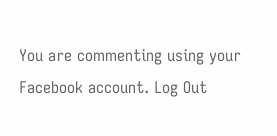You are commenting using your Facebook account. Log Out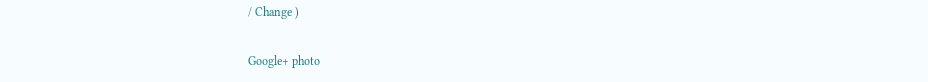/ Change )

Google+ photo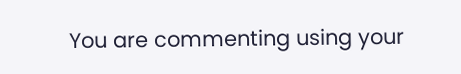You are commenting using your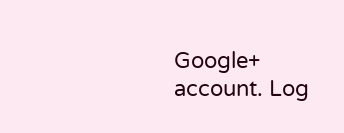Google+ account. Log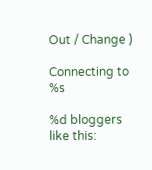Out / Change )

Connecting to %s

%d bloggers like this: